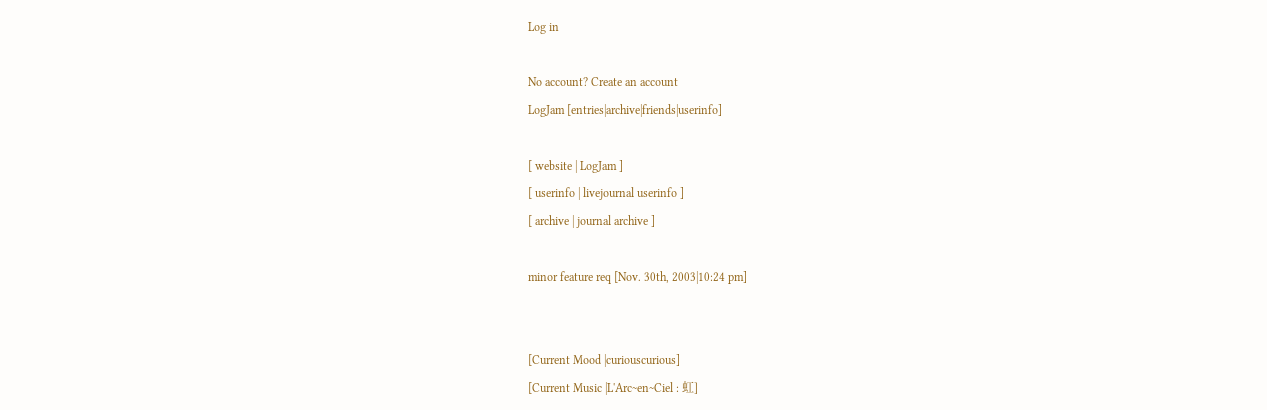Log in

No account? Create an account
LogJam [entries|archive|friends|userinfo]

[ website | LogJam ]
[ userinfo | livejournal userinfo ]
[ archive | journal archive ]

minor feature req [Nov. 30th, 2003|10:24 pm]


[Current Mood |curiouscurious]
[Current Music |L'Arc~en~Ciel : 虹]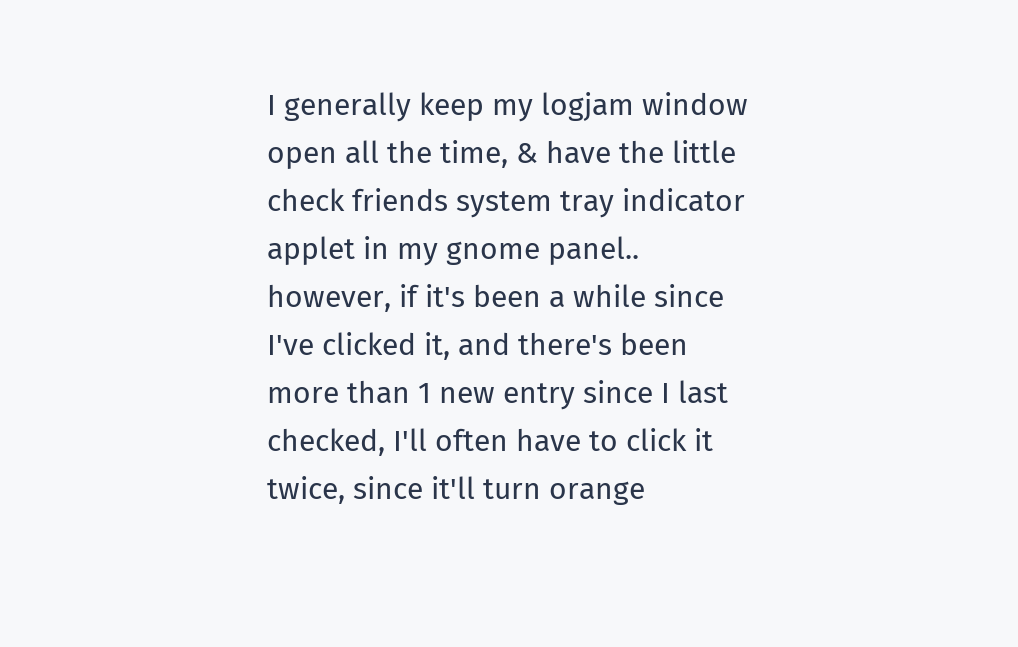I generally keep my logjam window open all the time, & have the little check friends system tray indicator applet in my gnome panel.. however, if it's been a while since I've clicked it, and there's been more than 1 new entry since I last checked, I'll often have to click it twice, since it'll turn orange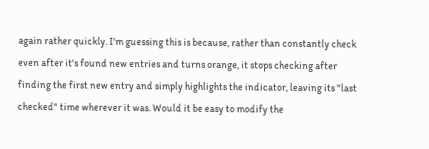again rather quickly. I'm guessing this is because, rather than constantly check even after it's found new entries and turns orange, it stops checking after finding the first new entry and simply highlights the indicator, leaving its "last checked" time wherever it was. Would it be easy to modify the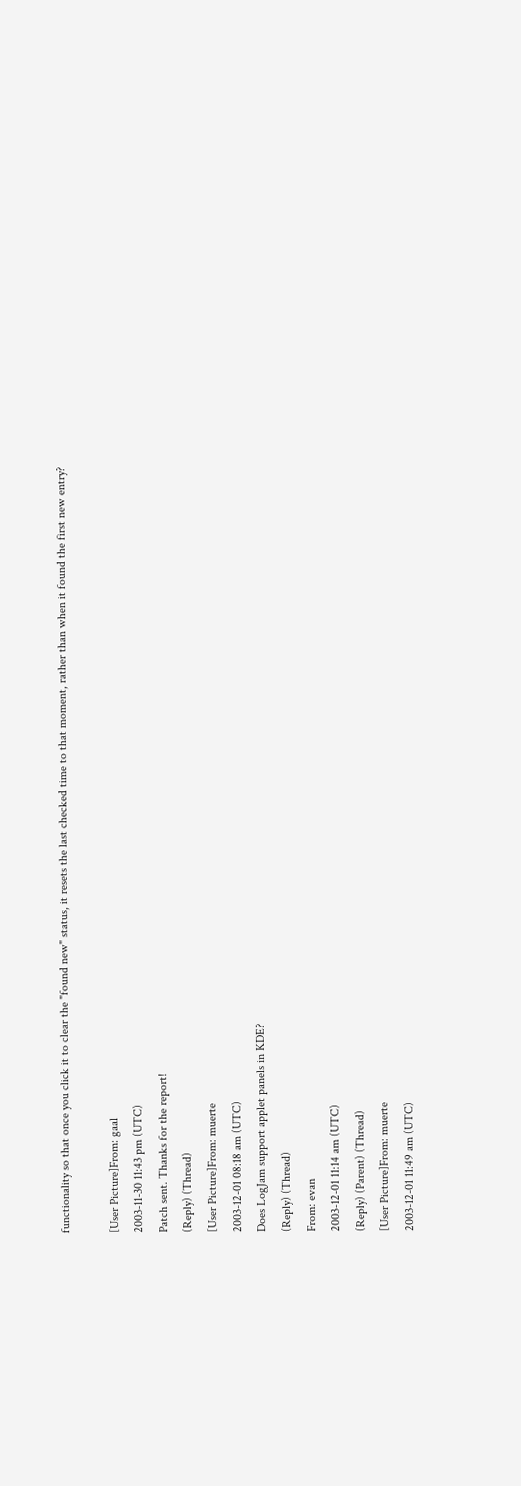functionality so that once you click it to clear the "found new" status, it resets the last checked time to that moment, rather than when it found the first new entry?

[User Picture]From: gaal
2003-11-30 11:43 pm (UTC)
Patch sent. Thanks for the report!
(Reply) (Thread)
[User Picture]From: muerte
2003-12-01 08:18 am (UTC)
Does LogJam support applet panels in KDE?
(Reply) (Thread)
From: evan
2003-12-01 11:14 am (UTC)
(Reply) (Parent) (Thread)
[User Picture]From: muerte
2003-12-01 11:49 am (UTC)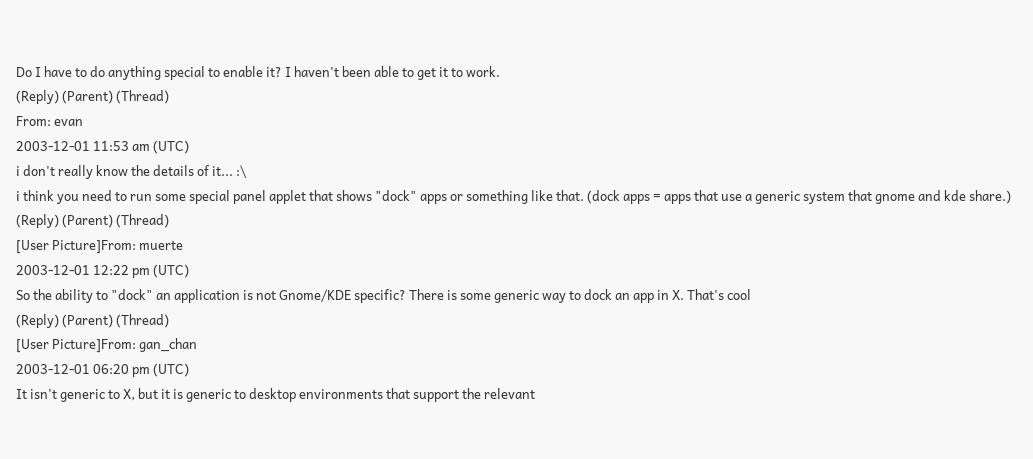Do I have to do anything special to enable it? I haven't been able to get it to work.
(Reply) (Parent) (Thread)
From: evan
2003-12-01 11:53 am (UTC)
i don't really know the details of it... :\
i think you need to run some special panel applet that shows "dock" apps or something like that. (dock apps = apps that use a generic system that gnome and kde share.)
(Reply) (Parent) (Thread)
[User Picture]From: muerte
2003-12-01 12:22 pm (UTC)
So the ability to "dock" an application is not Gnome/KDE specific? There is some generic way to dock an app in X. That's cool
(Reply) (Parent) (Thread)
[User Picture]From: gan_chan
2003-12-01 06:20 pm (UTC)
It isn't generic to X, but it is generic to desktop environments that support the relevant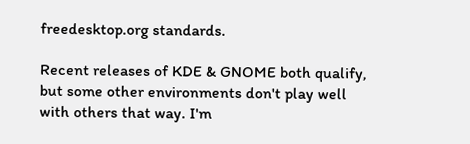freedesktop.org standards.

Recent releases of KDE & GNOME both qualify, but some other environments don't play well with others that way. I'm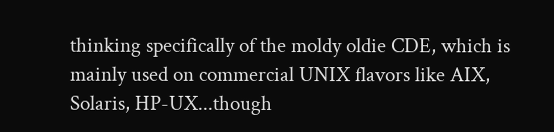thinking specifically of the moldy oldie CDE, which is mainly used on commercial UNIX flavors like AIX, Solaris, HP-UX...though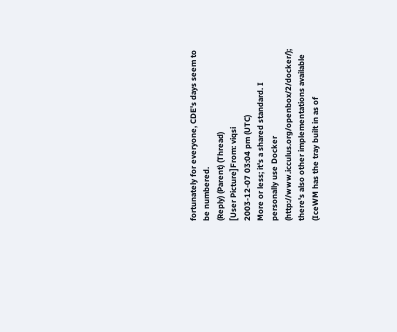fortunately for everyone, CDE's days seem to be numbered.
(Reply) (Parent) (Thread)
[User Picture]From: viqsi
2003-12-07 03:04 pm (UTC)
More or less; it's a shared standard. I personally use Docker (http://www.icculus.org/openbox/2/docker/); there's also other implementations available (IceWM has the tray built in as of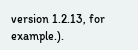version 1.2.13, for example.).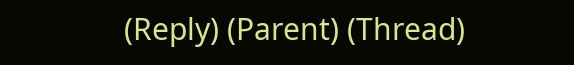(Reply) (Parent) (Thread)